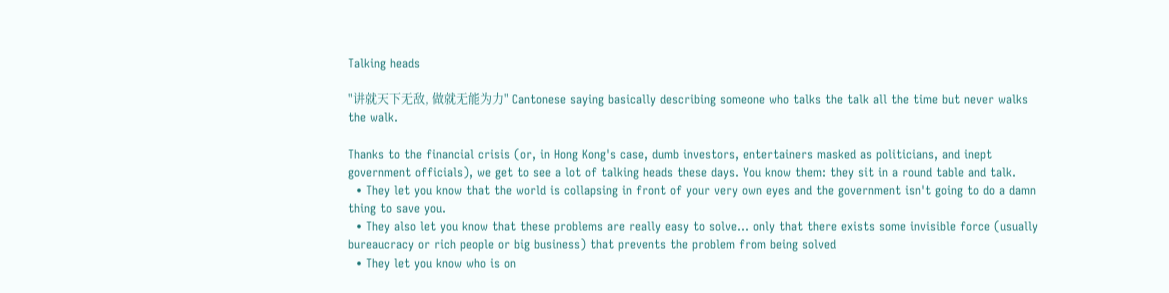Talking heads

"讲就天下无敌, 做就无能为力" Cantonese saying basically describing someone who talks the talk all the time but never walks the walk.

Thanks to the financial crisis (or, in Hong Kong's case, dumb investors, entertainers masked as politicians, and inept government officials), we get to see a lot of talking heads these days. You know them: they sit in a round table and talk.
  • They let you know that the world is collapsing in front of your very own eyes and the government isn't going to do a damn thing to save you.
  • They also let you know that these problems are really easy to solve... only that there exists some invisible force (usually bureaucracy or rich people or big business) that prevents the problem from being solved
  • They let you know who is on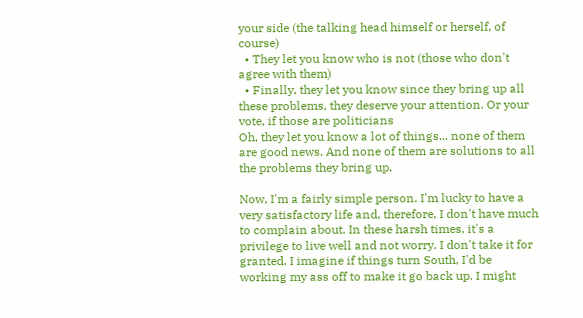your side (the talking head himself or herself, of course)
  • They let you know who is not (those who don't agree with them)
  • Finally, they let you know since they bring up all these problems, they deserve your attention. Or your vote, if those are politicians
Oh, they let you know a lot of things... none of them are good news. And none of them are solutions to all the problems they bring up.

Now, I'm a fairly simple person. I'm lucky to have a very satisfactory life and, therefore, I don't have much to complain about. In these harsh times, it's a privilege to live well and not worry. I don't take it for granted. I imagine if things turn South, I'd be working my ass off to make it go back up. I might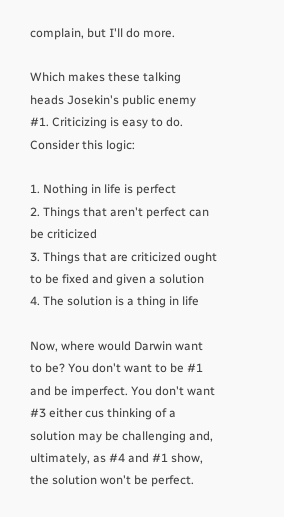complain, but I'll do more.

Which makes these talking heads Josekin's public enemy #1. Criticizing is easy to do. Consider this logic:

1. Nothing in life is perfect
2. Things that aren't perfect can be criticized
3. Things that are criticized ought to be fixed and given a solution
4. The solution is a thing in life

Now, where would Darwin want to be? You don't want to be #1 and be imperfect. You don't want #3 either cus thinking of a solution may be challenging and, ultimately, as #4 and #1 show, the solution won't be perfect.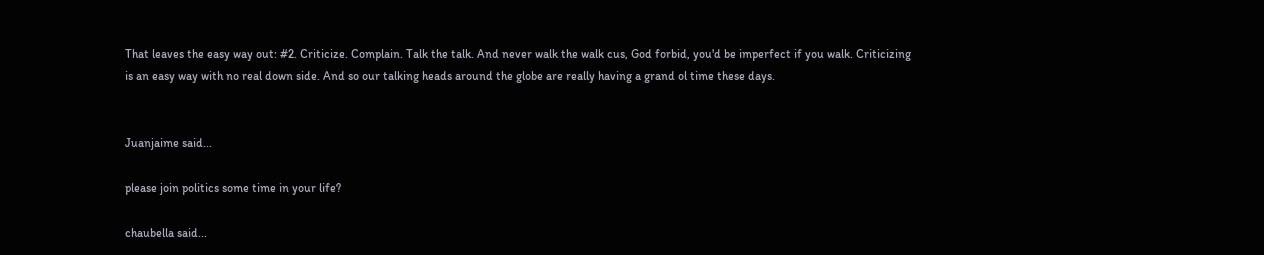That leaves the easy way out: #2. Criticize. Complain. Talk the talk. And never walk the walk cus, God forbid, you'd be imperfect if you walk. Criticizing is an easy way with no real down side. And so our talking heads around the globe are really having a grand ol time these days.


Juanjaime said...

please join politics some time in your life?

chaubella said...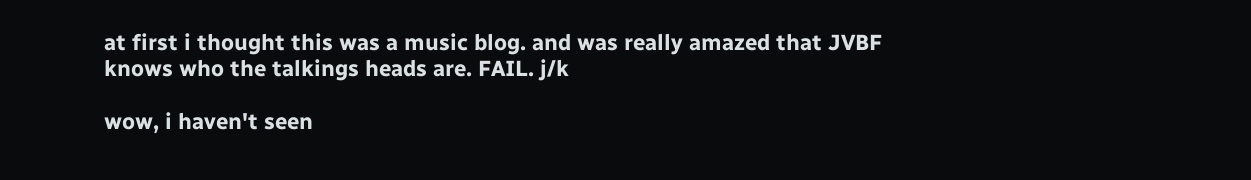at first i thought this was a music blog. and was really amazed that JVBF knows who the talkings heads are. FAIL. j/k

wow, i haven't seen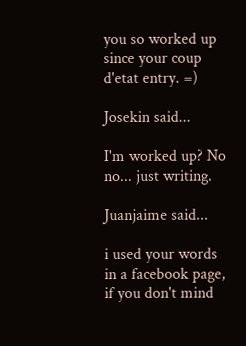you so worked up since your coup d'etat entry. =)

Josekin said...

I'm worked up? No no... just writing.

Juanjaime said...

i used your words in a facebook page, if you don't mind